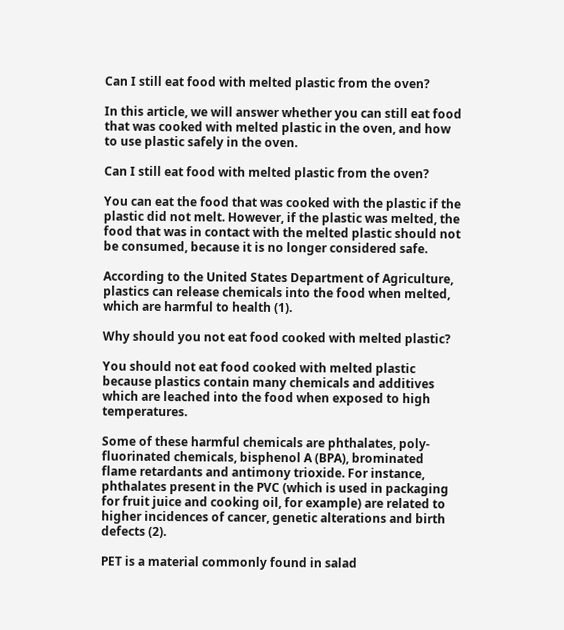Can I still eat food with melted plastic from the oven?

In this article, we will answer whether you can still eat food that was cooked with melted plastic in the oven, and how to use plastic safely in the oven.

Can I still eat food with melted plastic from the oven?

You can eat the food that was cooked with the plastic if the plastic did not melt. However, if the plastic was melted, the food that was in contact with the melted plastic should not be consumed, because it is no longer considered safe.

According to the United States Department of Agriculture, plastics can release chemicals into the food when melted, which are harmful to health (1).

Why should you not eat food cooked with melted plastic?

You should not eat food cooked with melted plastic because plastics contain many chemicals and additives which are leached into the food when exposed to high temperatures.

Some of these harmful chemicals are phthalates, poly-fluorinated chemicals, bisphenol A (BPA), brominated flame retardants and antimony trioxide. For instance, phthalates present in the PVC (which is used in packaging for fruit juice and cooking oil, for example) are related to higher incidences of cancer, genetic alterations and birth defects (2).

PET is a material commonly found in salad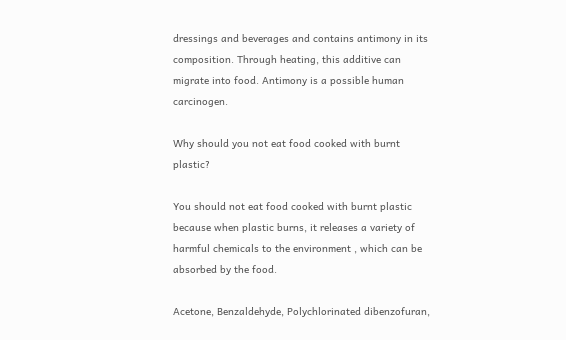dressings and beverages and contains antimony in its composition. Through heating, this additive can migrate into food. Antimony is a possible human carcinogen.

Why should you not eat food cooked with burnt plastic?

You should not eat food cooked with burnt plastic because when plastic burns, it releases a variety of harmful chemicals to the environment , which can be absorbed by the food.

Acetone, Benzaldehyde, Polychlorinated dibenzofuran,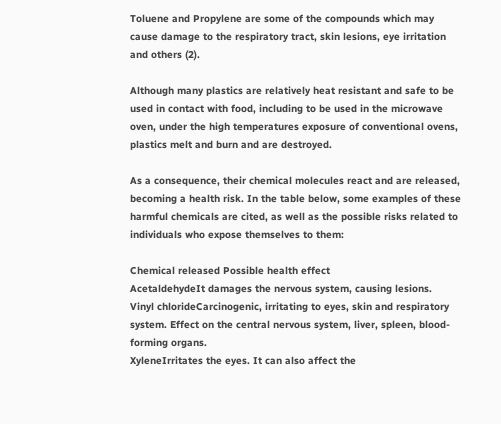Toluene and Propylene are some of the compounds which may cause damage to the respiratory tract, skin lesions, eye irritation and others (2).

Although many plastics are relatively heat resistant and safe to be used in contact with food, including to be used in the microwave oven, under the high temperatures exposure of conventional ovens, plastics melt and burn and are destroyed.

As a consequence, their chemical molecules react and are released, becoming a health risk. In the table below, some examples of these harmful chemicals are cited, as well as the possible risks related to individuals who expose themselves to them:

Chemical released Possible health effect
AcetaldehydeIt damages the nervous system, causing lesions.
Vinyl chlorideCarcinogenic, irritating to eyes, skin and respiratory system. Effect on the central nervous system, liver, spleen, blood-forming organs.
XyleneIrritates the eyes. It can also affect the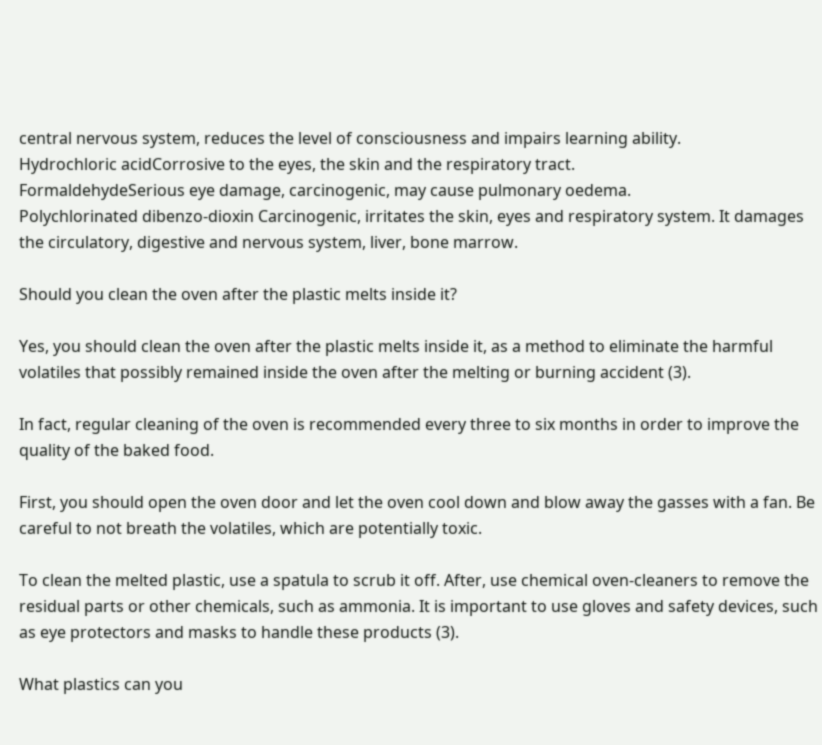central nervous system, reduces the level of consciousness and impairs learning ability.
Hydrochloric acidCorrosive to the eyes, the skin and the respiratory tract.
FormaldehydeSerious eye damage, carcinogenic, may cause pulmonary oedema.
Polychlorinated dibenzo-dioxin Carcinogenic, irritates the skin, eyes and respiratory system. It damages the circulatory, digestive and nervous system, liver, bone marrow.

Should you clean the oven after the plastic melts inside it?

Yes, you should clean the oven after the plastic melts inside it, as a method to eliminate the harmful volatiles that possibly remained inside the oven after the melting or burning accident (3).

In fact, regular cleaning of the oven is recommended every three to six months in order to improve the quality of the baked food.

First, you should open the oven door and let the oven cool down and blow away the gasses with a fan. Be careful to not breath the volatiles, which are potentially toxic.

To clean the melted plastic, use a spatula to scrub it off. After, use chemical oven-cleaners to remove the residual parts or other chemicals, such as ammonia. It is important to use gloves and safety devices, such as eye protectors and masks to handle these products (3).

What plastics can you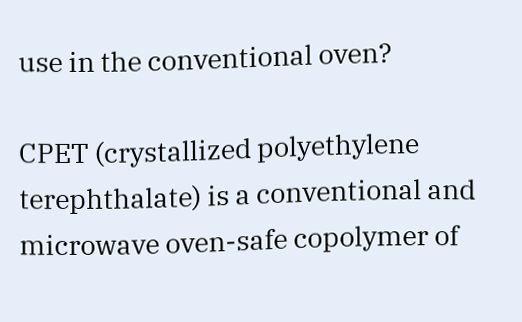use in the conventional oven?

CPET (crystallized polyethylene terephthalate) is a conventional and microwave oven-safe copolymer of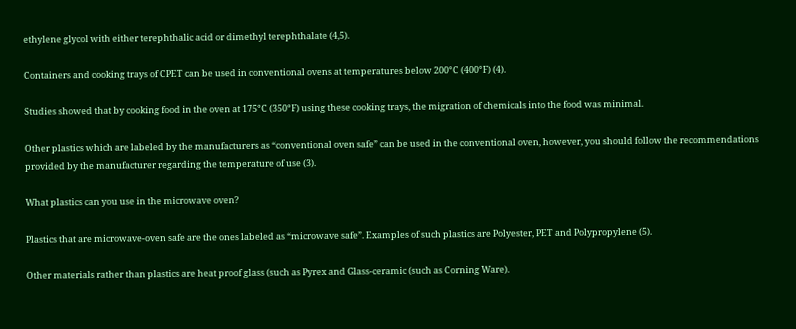ethylene glycol with either terephthalic acid or dimethyl terephthalate (4,5).

Containers and cooking trays of CPET can be used in conventional ovens at temperatures below 200°C (400°F) (4).

Studies showed that by cooking food in the oven at 175°C (350°F) using these cooking trays, the migration of chemicals into the food was minimal.

Other plastics which are labeled by the manufacturers as “conventional oven safe” can be used in the conventional oven, however, you should follow the recommendations provided by the manufacturer regarding the temperature of use (3).

What plastics can you use in the microwave oven?

Plastics that are microwave-oven safe are the ones labeled as “microwave safe”. Examples of such plastics are Polyester, PET and Polypropylene (5).

Other materials rather than plastics are heat proof glass (such as Pyrex and Glass-ceramic (such as Corning Ware).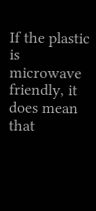If the plastic is microwave friendly, it does mean that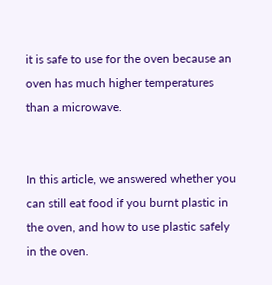it is safe to use for the oven because an oven has much higher temperatures than a microwave.


In this article, we answered whether you can still eat food if you burnt plastic in the oven, and how to use plastic safely in the oven.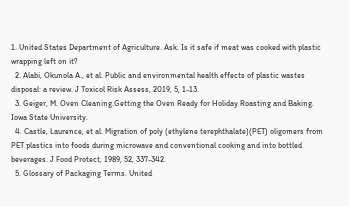1. United States Department of Agriculture. Ask. Is it safe if meat was cooked with plastic wrapping left on it?
  2. Alabi, Okunola A., et al. Public and environmental health effects of plastic wastes disposal: a review. J Toxicol Risk Assess, 2019, 5, 1-13.
  3. Geiger, M. Oven Cleaning.Getting the Oven Ready for Holiday Roasting and Baking. Iowa State University.
  4. Castle, Laurence, et al. Migration of poly (ethylene terephthalate)(PET) oligomers from PET plastics into foods during microwave and conventional cooking and into bottled beverages. J Food Protect, 1989, 52, 337-342.
  5. Glossary of Packaging Terms. United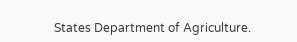States Department of Agriculture.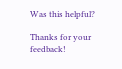Was this helpful?

Thanks for your feedback!